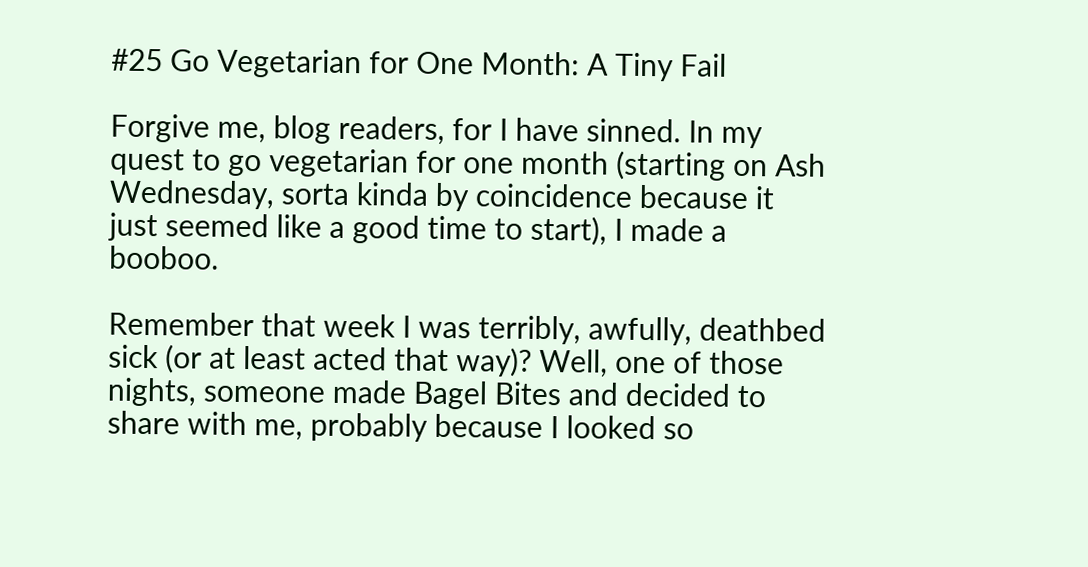#25 Go Vegetarian for One Month: A Tiny Fail

Forgive me, blog readers, for I have sinned. In my quest to go vegetarian for one month (starting on Ash Wednesday, sorta kinda by coincidence because it just seemed like a good time to start), I made a booboo.

Remember that week I was terribly, awfully, deathbed sick (or at least acted that way)? Well, one of those nights, someone made Bagel Bites and decided to share with me, probably because I looked so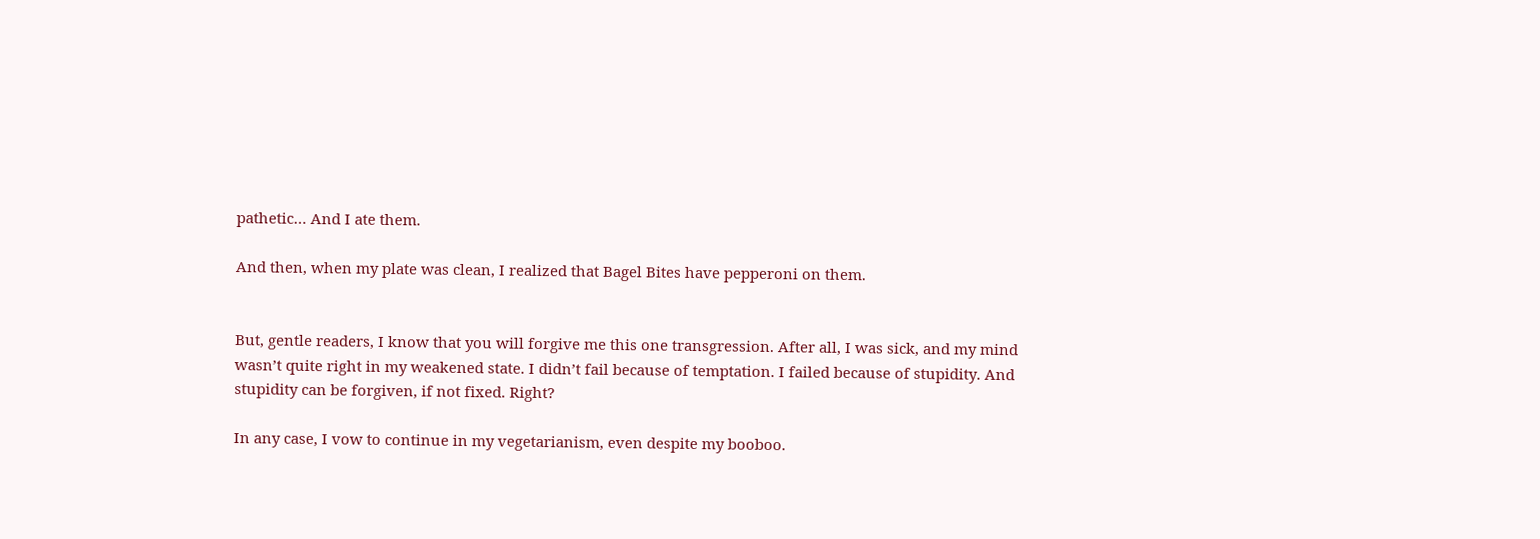pathetic… And I ate them.

And then, when my plate was clean, I realized that Bagel Bites have pepperoni on them.


But, gentle readers, I know that you will forgive me this one transgression. After all, I was sick, and my mind wasn’t quite right in my weakened state. I didn’t fail because of temptation. I failed because of stupidity. And stupidity can be forgiven, if not fixed. Right?

In any case, I vow to continue in my vegetarianism, even despite my booboo.